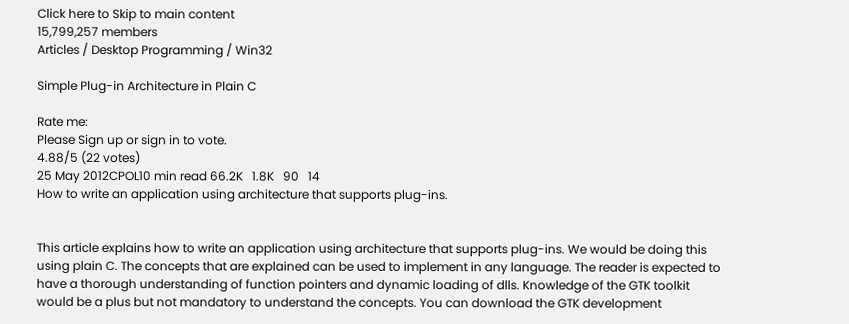Click here to Skip to main content
15,799,257 members
Articles / Desktop Programming / Win32

Simple Plug-in Architecture in Plain C

Rate me:
Please Sign up or sign in to vote.
4.88/5 (22 votes)
25 May 2012CPOL10 min read 66.2K   1.8K   90   14
How to write an application using architecture that supports plug-ins.


This article explains how to write an application using architecture that supports plug-ins. We would be doing this using plain C. The concepts that are explained can be used to implement in any language. The reader is expected to have a thorough understanding of function pointers and dynamic loading of dlls. Knowledge of the GTK toolkit would be a plus but not mandatory to understand the concepts. You can download the GTK development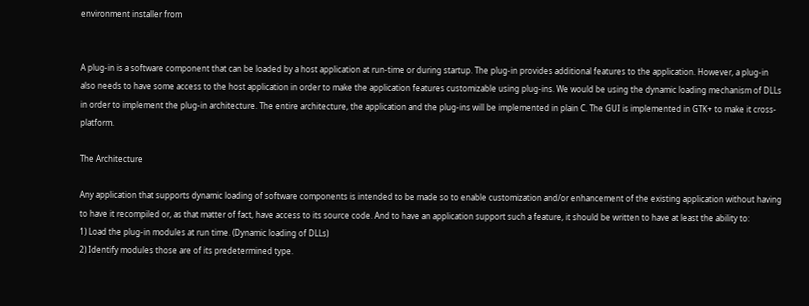environment installer from


A plug-in is a software component that can be loaded by a host application at run-time or during startup. The plug-in provides additional features to the application. However, a plug-in also needs to have some access to the host application in order to make the application features customizable using plug-ins. We would be using the dynamic loading mechanism of DLLs in order to implement the plug-in architecture. The entire architecture, the application and the plug-ins will be implemented in plain C. The GUI is implemented in GTK+ to make it cross-platform.

The Architecture

Any application that supports dynamic loading of software components is intended to be made so to enable customization and/or enhancement of the existing application without having to have it recompiled or, as that matter of fact, have access to its source code. And to have an application support such a feature, it should be written to have at least the ability to:
1) Load the plug-in modules at run time. (Dynamic loading of DLLs)
2) Identify modules those are of its predetermined type.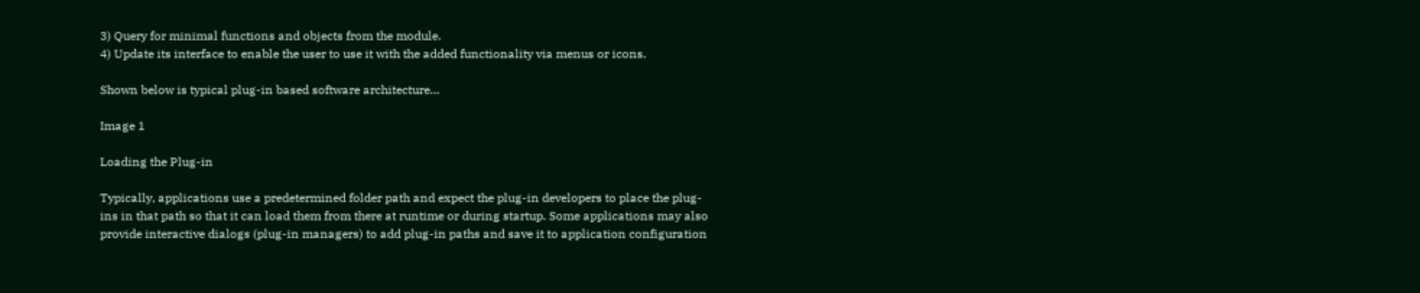3) Query for minimal functions and objects from the module.
4) Update its interface to enable the user to use it with the added functionality via menus or icons.

Shown below is typical plug-in based software architecture…

Image 1

Loading the Plug-in

Typically, applications use a predetermined folder path and expect the plug-in developers to place the plug-ins in that path so that it can load them from there at runtime or during startup. Some applications may also provide interactive dialogs (plug-in managers) to add plug-in paths and save it to application configuration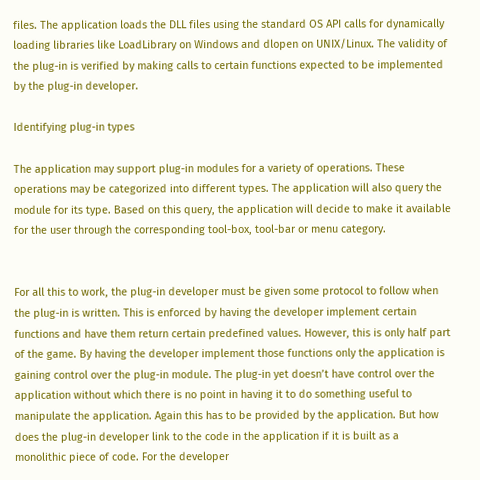files. The application loads the DLL files using the standard OS API calls for dynamically loading libraries like LoadLibrary on Windows and dlopen on UNIX/Linux. The validity of the plug-in is verified by making calls to certain functions expected to be implemented by the plug-in developer.

Identifying plug-in types

The application may support plug-in modules for a variety of operations. These operations may be categorized into different types. The application will also query the module for its type. Based on this query, the application will decide to make it available for the user through the corresponding tool-box, tool-bar or menu category.


For all this to work, the plug-in developer must be given some protocol to follow when the plug-in is written. This is enforced by having the developer implement certain functions and have them return certain predefined values. However, this is only half part of the game. By having the developer implement those functions only the application is gaining control over the plug-in module. The plug-in yet doesn’t have control over the application without which there is no point in having it to do something useful to manipulate the application. Again this has to be provided by the application. But how does the plug-in developer link to the code in the application if it is built as a monolithic piece of code. For the developer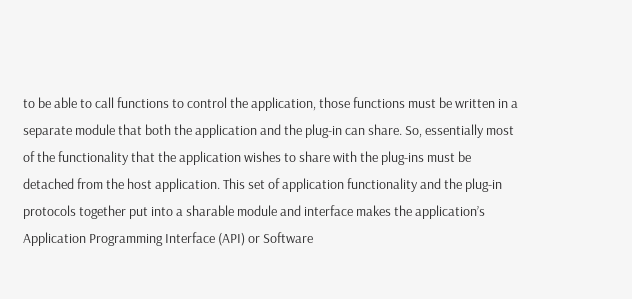to be able to call functions to control the application, those functions must be written in a separate module that both the application and the plug-in can share. So, essentially most of the functionality that the application wishes to share with the plug-ins must be detached from the host application. This set of application functionality and the plug-in protocols together put into a sharable module and interface makes the application’s Application Programming Interface (API) or Software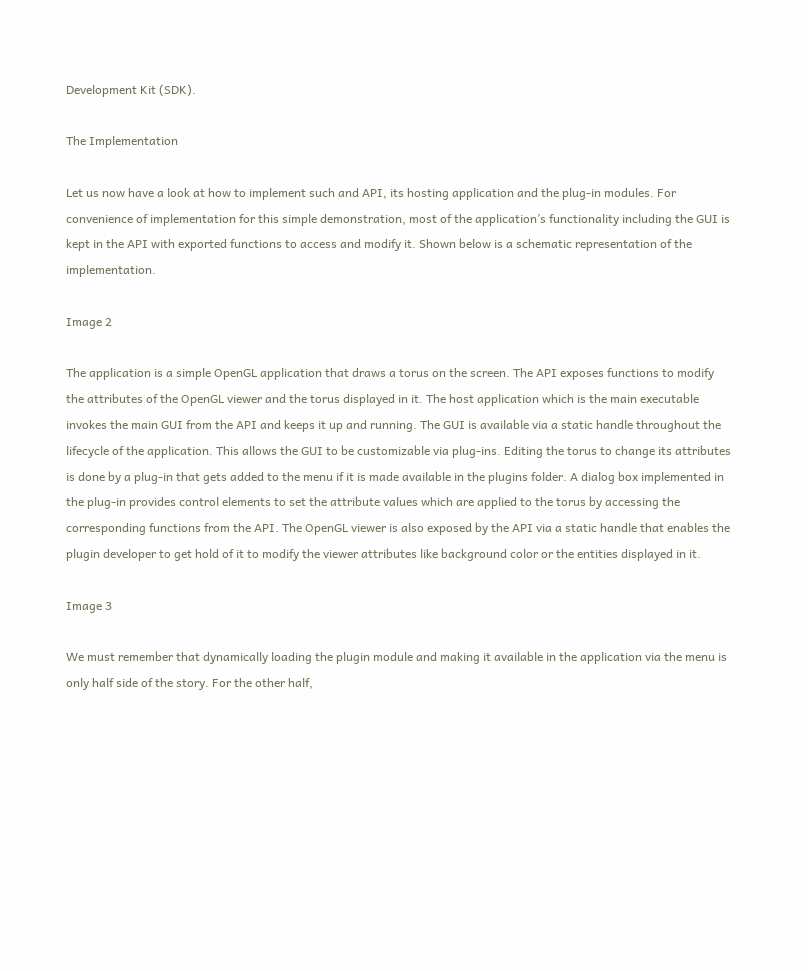Development Kit (SDK).

The Implementation

Let us now have a look at how to implement such and API, its hosting application and the plug-in modules. For convenience of implementation for this simple demonstration, most of the application’s functionality including the GUI is kept in the API with exported functions to access and modify it. Shown below is a schematic representation of the implementation.

Image 2

The application is a simple OpenGL application that draws a torus on the screen. The API exposes functions to modify the attributes of the OpenGL viewer and the torus displayed in it. The host application which is the main executable invokes the main GUI from the API and keeps it up and running. The GUI is available via a static handle throughout the lifecycle of the application. This allows the GUI to be customizable via plug-ins. Editing the torus to change its attributes is done by a plug-in that gets added to the menu if it is made available in the plugins folder. A dialog box implemented in the plug-in provides control elements to set the attribute values which are applied to the torus by accessing the corresponding functions from the API. The OpenGL viewer is also exposed by the API via a static handle that enables the plugin developer to get hold of it to modify the viewer attributes like background color or the entities displayed in it.

Image 3

We must remember that dynamically loading the plugin module and making it available in the application via the menu is only half side of the story. For the other half,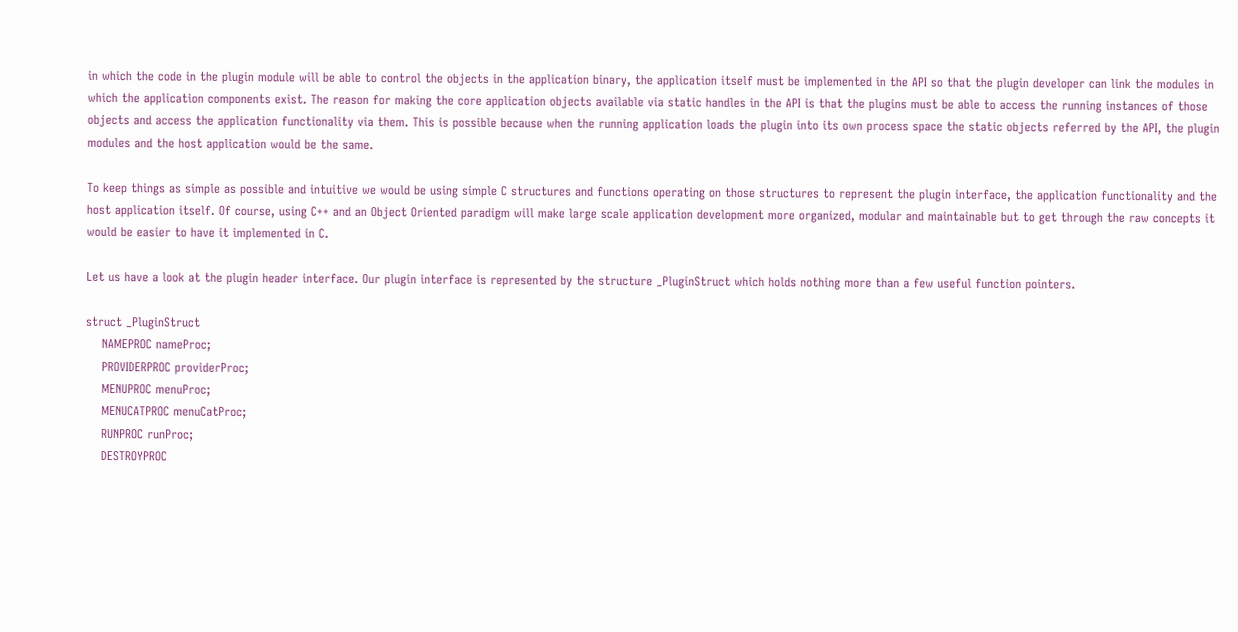in which the code in the plugin module will be able to control the objects in the application binary, the application itself must be implemented in the API so that the plugin developer can link the modules in which the application components exist. The reason for making the core application objects available via static handles in the API is that the plugins must be able to access the running instances of those objects and access the application functionality via them. This is possible because when the running application loads the plugin into its own process space the static objects referred by the API, the plugin modules and the host application would be the same.

To keep things as simple as possible and intuitive we would be using simple C structures and functions operating on those structures to represent the plugin interface, the application functionality and the host application itself. Of course, using C++ and an Object Oriented paradigm will make large scale application development more organized, modular and maintainable but to get through the raw concepts it would be easier to have it implemented in C.

Let us have a look at the plugin header interface. Our plugin interface is represented by the structure _PluginStruct which holds nothing more than a few useful function pointers.

struct _PluginStruct
    NAMEPROC nameProc;
    PROVIDERPROC providerProc;
    MENUPROC menuProc;
    MENUCATPROC menuCatProc;
    RUNPROC runProc;
    DESTROYPROC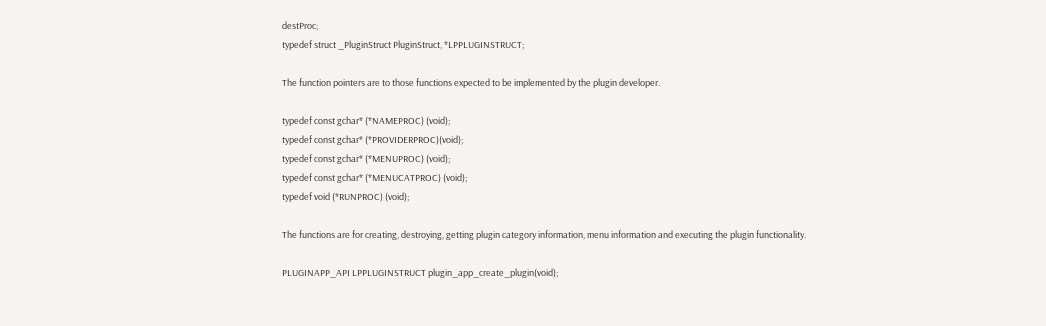destProc;
typedef struct _PluginStruct PluginStruct, *LPPLUGINSTRUCT;

The function pointers are to those functions expected to be implemented by the plugin developer.

typedef const gchar* (*NAMEPROC) (void);
typedef const gchar* (*PROVIDERPROC)(void);
typedef const gchar* (*MENUPROC) (void);
typedef const gchar* (*MENUCATPROC) (void);
typedef void (*RUNPROC) (void);

The functions are for creating, destroying, getting plugin category information, menu information and executing the plugin functionality.

PLUGINAPP_API LPPLUGINSTRUCT plugin_app_create_plugin(void);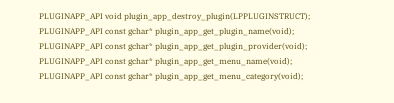PLUGINAPP_API void plugin_app_destroy_plugin(LPPLUGINSTRUCT);
PLUGINAPP_API const gchar* plugin_app_get_plugin_name(void);
PLUGINAPP_API const gchar* plugin_app_get_plugin_provider(void);
PLUGINAPP_API const gchar* plugin_app_get_menu_name(void);
PLUGINAPP_API const gchar* plugin_app_get_menu_category(void);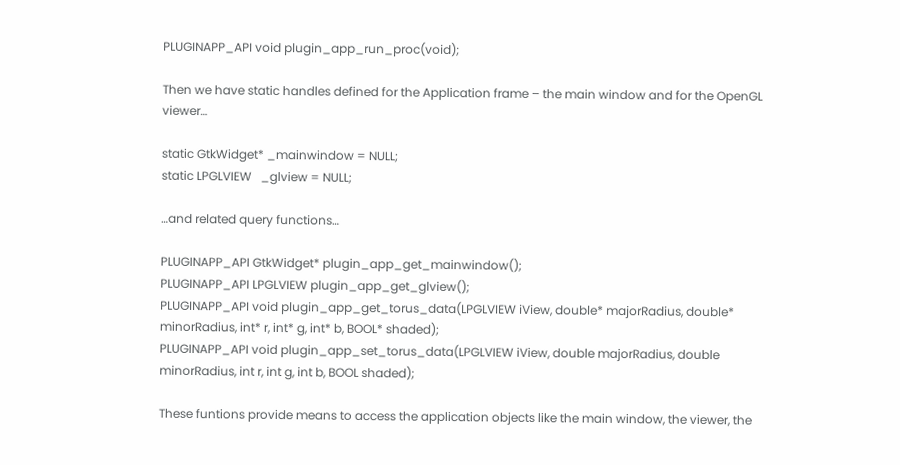PLUGINAPP_API void plugin_app_run_proc(void);

Then we have static handles defined for the Application frame – the main window and for the OpenGL viewer…

static GtkWidget* _mainwindow = NULL;
static LPGLVIEW   _glview = NULL;

…and related query functions…

PLUGINAPP_API GtkWidget* plugin_app_get_mainwindow();
PLUGINAPP_API LPGLVIEW plugin_app_get_glview();
PLUGINAPP_API void plugin_app_get_torus_data(LPGLVIEW iView, double* majorRadius, double* minorRadius, int* r, int* g, int* b, BOOL* shaded);
PLUGINAPP_API void plugin_app_set_torus_data(LPGLVIEW iView, double majorRadius, double minorRadius, int r, int g, int b, BOOL shaded);

These funtions provide means to access the application objects like the main window, the viewer, the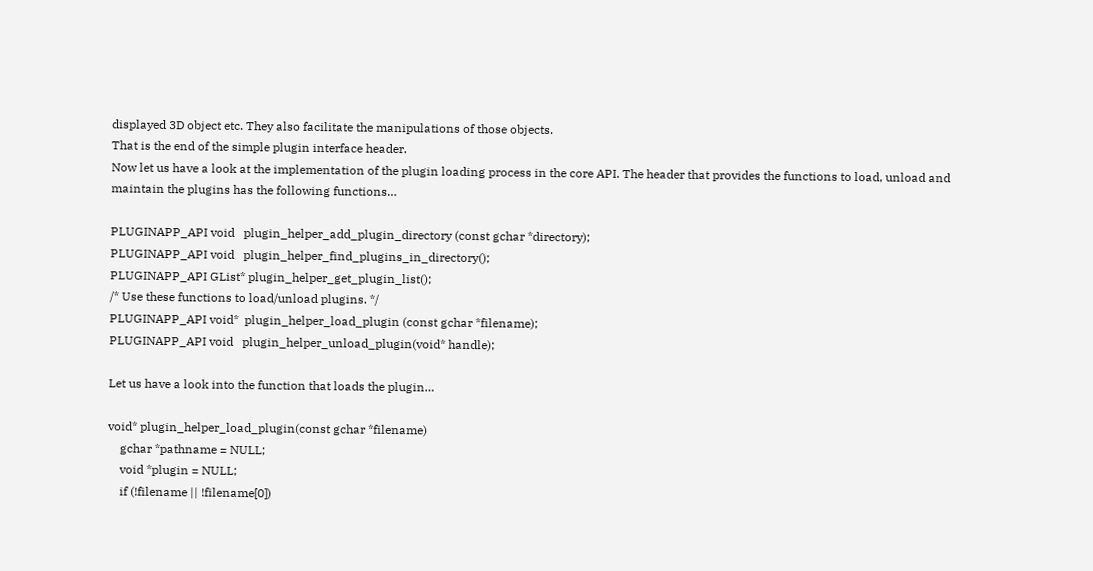displayed 3D object etc. They also facilitate the manipulations of those objects.
That is the end of the simple plugin interface header.
Now let us have a look at the implementation of the plugin loading process in the core API. The header that provides the functions to load, unload and maintain the plugins has the following functions…

PLUGINAPP_API void   plugin_helper_add_plugin_directory (const gchar *directory);
PLUGINAPP_API void   plugin_helper_find_plugins_in_directory();
PLUGINAPP_API GList* plugin_helper_get_plugin_list();
/* Use these functions to load/unload plugins. */
PLUGINAPP_API void*  plugin_helper_load_plugin (const gchar *filename);
PLUGINAPP_API void   plugin_helper_unload_plugin(void* handle);

Let us have a look into the function that loads the plugin…

void* plugin_helper_load_plugin(const gchar *filename)
    gchar *pathname = NULL;
    void *plugin = NULL;
    if (!filename || !filename[0])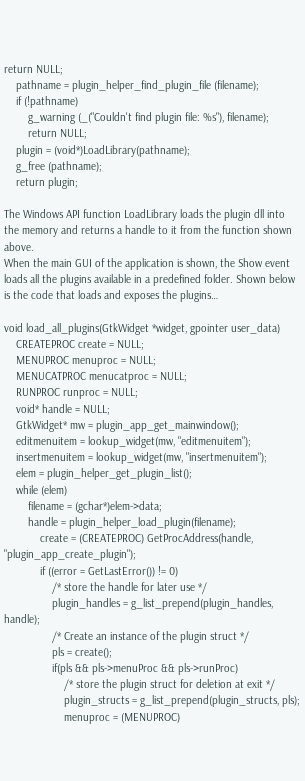return NULL;
    pathname = plugin_helper_find_plugin_file (filename);
    if (!pathname)
        g_warning (_("Couldn't find plugin file: %s"), filename);
        return NULL;
    plugin = (void*)LoadLibrary(pathname);
    g_free (pathname);
    return plugin;

The Windows API function LoadLibrary loads the plugin dll into the memory and returns a handle to it from the function shown above.
When the main GUI of the application is shown, the Show event loads all the plugins available in a predefined folder. Shown below is the code that loads and exposes the plugins…

void load_all_plugins(GtkWidget *widget, gpointer user_data)
    CREATEPROC create = NULL;
    MENUPROC menuproc = NULL;
    MENUCATPROC menucatproc = NULL;
    RUNPROC runproc = NULL;
    void* handle = NULL;
    GtkWidget* mw = plugin_app_get_mainwindow();
    editmenuitem = lookup_widget(mw, "editmenuitem");
    insertmenuitem = lookup_widget(mw, "insertmenuitem");
    elem = plugin_helper_get_plugin_list();
    while (elem)
        filename = (gchar*)elem->data;
        handle = plugin_helper_load_plugin(filename);
            create = (CREATEPROC) GetProcAddress(handle, "plugin_app_create_plugin");
            if ((error = GetLastError()) != 0)
                /* store the handle for later use */
                plugin_handles = g_list_prepend(plugin_handles, handle);
                /* Create an instance of the plugin struct */
                pls = create();
                if(pls && pls->menuProc && pls->runProc)
                    /* store the plugin struct for deletion at exit */
                    plugin_structs = g_list_prepend(plugin_structs, pls);
                    menuproc = (MENUPROC)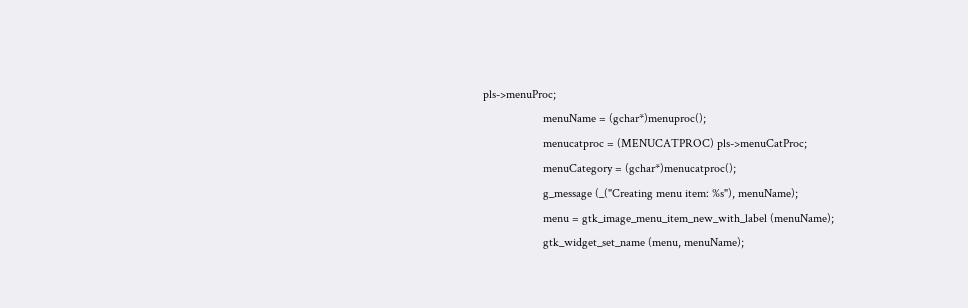pls->menuProc;
                    menuName = (gchar*)menuproc();
                    menucatproc = (MENUCATPROC) pls->menuCatProc;
                    menuCategory = (gchar*)menucatproc();
                    g_message (_("Creating menu item: %s"), menuName);
                    menu = gtk_image_menu_item_new_with_label (menuName);
                    gtk_widget_set_name (menu, menuName);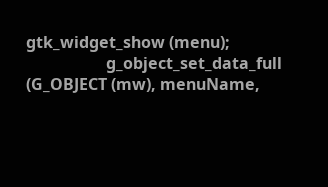gtk_widget_show (menu);
                    g_object_set_data_full (G_OBJECT (mw), menuName,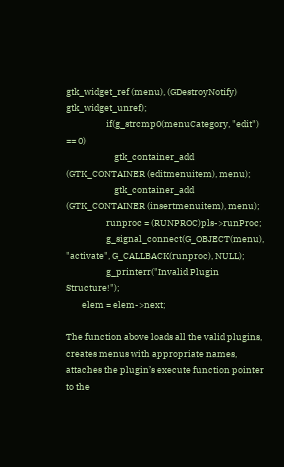gtk_widget_ref (menu), (GDestroyNotify) gtk_widget_unref);
                    if(g_strcmp0(menuCategory, "edit") == 0)
                        gtk_container_add (GTK_CONTAINER (editmenuitem), menu);
                        gtk_container_add (GTK_CONTAINER (insertmenuitem), menu);
                    runproc = (RUNPROC)pls->runProc;
                    g_signal_connect(G_OBJECT(menu), "activate", G_CALLBACK(runproc), NULL);
                    g_printerr("Invalid Plugin Structure!");
        elem = elem->next;

The function above loads all the valid plugins, creates menus with appropriate names, attaches the plugin’s execute function pointer to the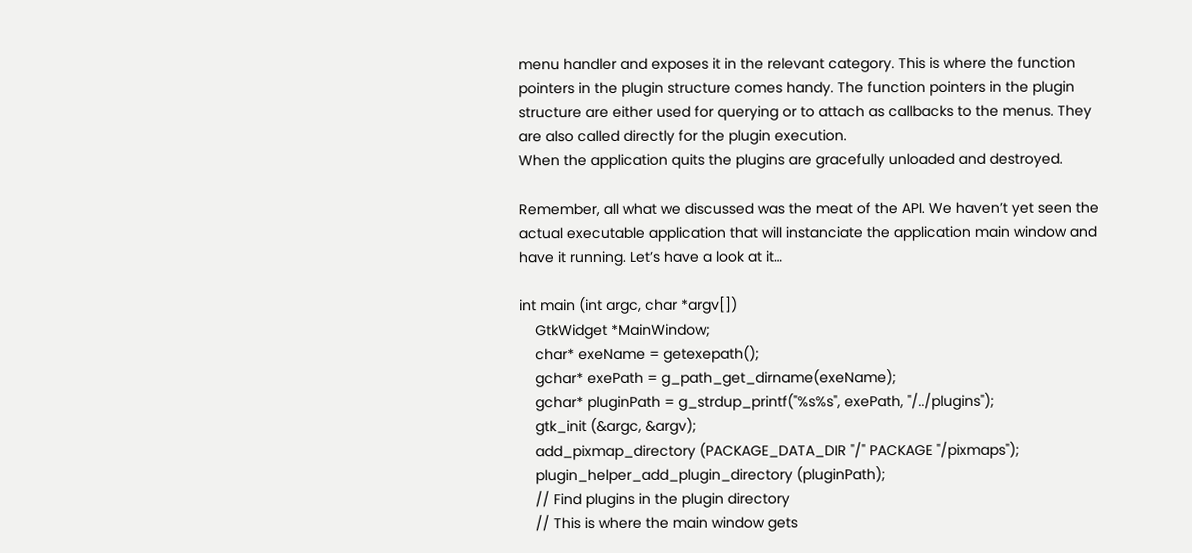menu handler and exposes it in the relevant category. This is where the function pointers in the plugin structure comes handy. The function pointers in the plugin structure are either used for querying or to attach as callbacks to the menus. They are also called directly for the plugin execution.
When the application quits the plugins are gracefully unloaded and destroyed.

Remember, all what we discussed was the meat of the API. We haven’t yet seen the actual executable application that will instanciate the application main window and have it running. Let’s have a look at it…

int main (int argc, char *argv[])
    GtkWidget *MainWindow;
    char* exeName = getexepath();
    gchar* exePath = g_path_get_dirname(exeName);
    gchar* pluginPath = g_strdup_printf("%s%s", exePath, "/../plugins");
    gtk_init (&argc, &argv);
    add_pixmap_directory (PACKAGE_DATA_DIR "/" PACKAGE "/pixmaps");
    plugin_helper_add_plugin_directory (pluginPath);
    // Find plugins in the plugin directory
    // This is where the main window gets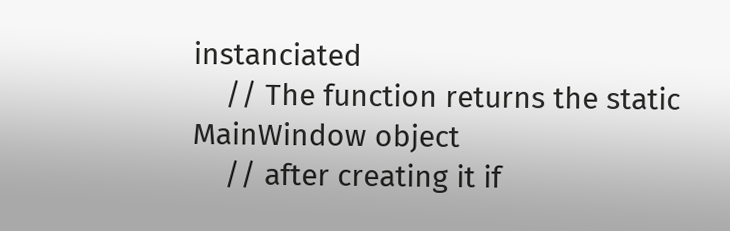instanciated
    // The function returns the static MainWindow object
    // after creating it if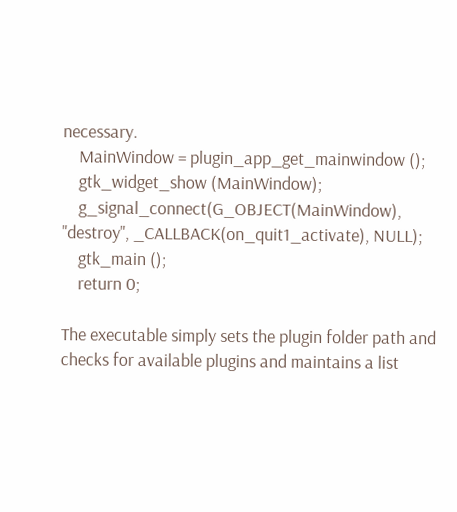necessary.
    MainWindow = plugin_app_get_mainwindow ();
    gtk_widget_show (MainWindow);
    g_signal_connect(G_OBJECT(MainWindow), "destroy", _CALLBACK(on_quit1_activate), NULL);
    gtk_main ();
    return 0;

The executable simply sets the plugin folder path and checks for available plugins and maintains a list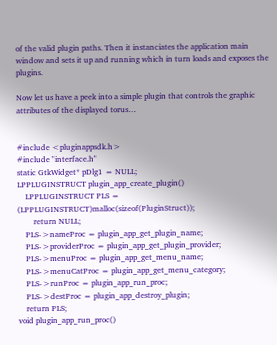of the valid plugin paths. Then it instanciates the application main window and sets it up and running which in turn loads and exposes the plugins.

Now let us have a peek into a simple plugin that controls the graphic attributes of the displayed torus…


#include <pluginappsdk.h>
#include "interface.h"
static GtkWidget* pDlg1 = NULL;
LPPLUGINSTRUCT plugin_app_create_plugin()
    LPPLUGINSTRUCT PLS = (LPPLUGINSTRUCT)malloc(sizeof(PluginStruct));
        return NULL;
    PLS->nameProc = plugin_app_get_plugin_name;
    PLS->providerProc = plugin_app_get_plugin_provider;
    PLS->menuProc = plugin_app_get_menu_name;
    PLS->menuCatProc = plugin_app_get_menu_category;
    PLS->runProc = plugin_app_run_proc;
    PLS->destProc = plugin_app_destroy_plugin;
    return PLS;
void plugin_app_run_proc()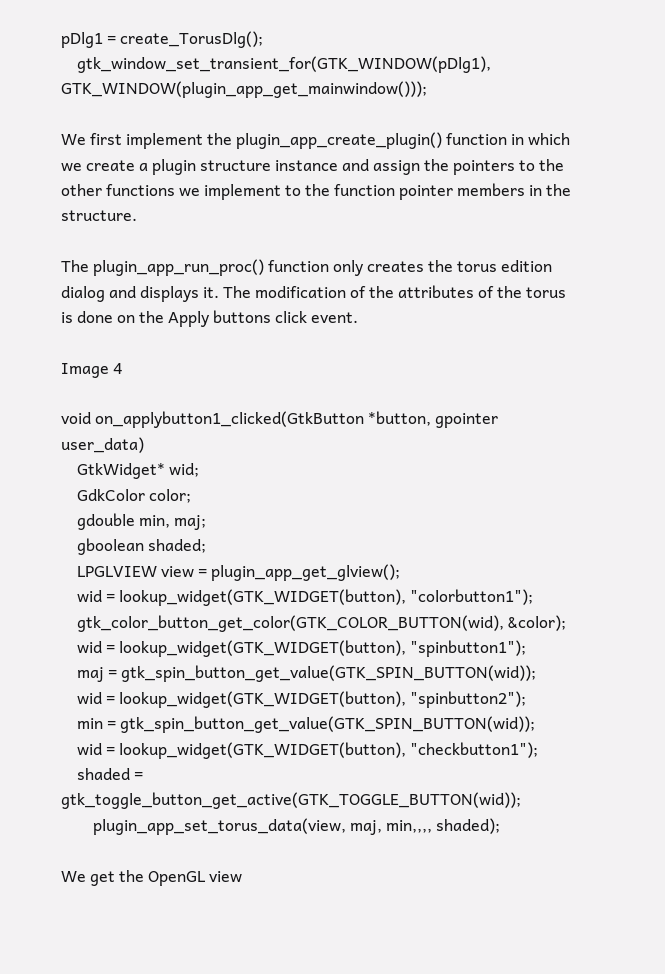pDlg1 = create_TorusDlg();
    gtk_window_set_transient_for(GTK_WINDOW(pDlg1), GTK_WINDOW(plugin_app_get_mainwindow()));

We first implement the plugin_app_create_plugin() function in which we create a plugin structure instance and assign the pointers to the other functions we implement to the function pointer members in the structure.

The plugin_app_run_proc() function only creates the torus edition dialog and displays it. The modification of the attributes of the torus is done on the Apply buttons click event.

Image 4

void on_applybutton1_clicked(GtkButton *button, gpointer user_data)
    GtkWidget* wid;
    GdkColor color;
    gdouble min, maj;
    gboolean shaded;
    LPGLVIEW view = plugin_app_get_glview();
    wid = lookup_widget(GTK_WIDGET(button), "colorbutton1");
    gtk_color_button_get_color(GTK_COLOR_BUTTON(wid), &color);
    wid = lookup_widget(GTK_WIDGET(button), "spinbutton1");
    maj = gtk_spin_button_get_value(GTK_SPIN_BUTTON(wid));
    wid = lookup_widget(GTK_WIDGET(button), "spinbutton2");
    min = gtk_spin_button_get_value(GTK_SPIN_BUTTON(wid));
    wid = lookup_widget(GTK_WIDGET(button), "checkbutton1");
    shaded = gtk_toggle_button_get_active(GTK_TOGGLE_BUTTON(wid));
        plugin_app_set_torus_data(view, maj, min,,,, shaded);

We get the OpenGL view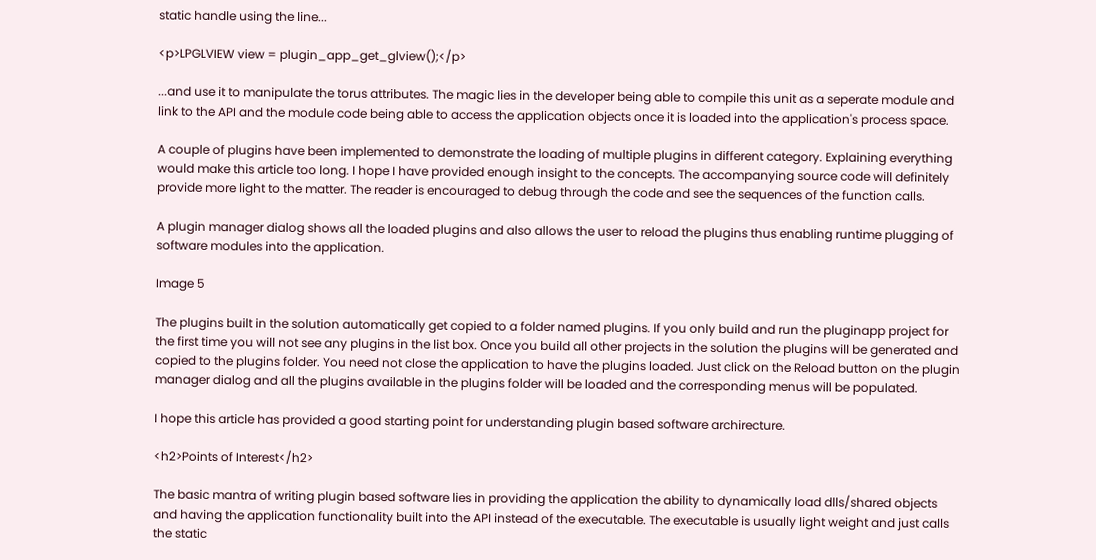static handle using the line...

<p>LPGLVIEW view = plugin_app_get_glview();</p>

...and use it to manipulate the torus attributes. The magic lies in the developer being able to compile this unit as a seperate module and link to the API and the module code being able to access the application objects once it is loaded into the application's process space.

A couple of plugins have been implemented to demonstrate the loading of multiple plugins in different category. Explaining everything would make this article too long. I hope I have provided enough insight to the concepts. The accompanying source code will definitely provide more light to the matter. The reader is encouraged to debug through the code and see the sequences of the function calls.

A plugin manager dialog shows all the loaded plugins and also allows the user to reload the plugins thus enabling runtime plugging of software modules into the application.

Image 5

The plugins built in the solution automatically get copied to a folder named plugins. If you only build and run the pluginapp project for the first time you will not see any plugins in the list box. Once you build all other projects in the solution the plugins will be generated and copied to the plugins folder. You need not close the application to have the plugins loaded. Just click on the Reload button on the plugin manager dialog and all the plugins available in the plugins folder will be loaded and the corresponding menus will be populated.

I hope this article has provided a good starting point for understanding plugin based software archirecture.

<h2>Points of Interest</h2>

The basic mantra of writing plugin based software lies in providing the application the ability to dynamically load dlls/shared objects and having the application functionality built into the API instead of the executable. The executable is usually light weight and just calls the static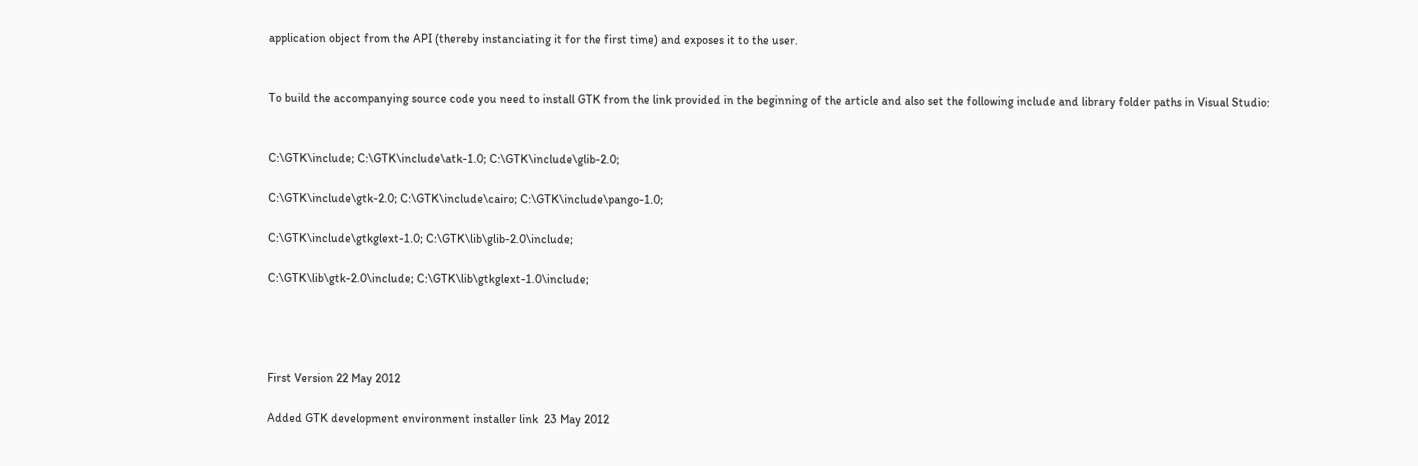application object from the API (thereby instanciating it for the first time) and exposes it to the user.


To build the accompanying source code you need to install GTK from the link provided in the beginning of the article and also set the following include and library folder paths in Visual Studio:


C:\GTK\include; C:\GTK\include\atk-1.0; C:\GTK\include\glib-2.0;

C:\GTK\include\gtk-2.0; C:\GTK\include\cairo; C:\GTK\include\pango-1.0;

C:\GTK\include\gtkglext-1.0; C:\GTK\lib\glib-2.0\include;

C:\GTK\lib\gtk-2.0\include; C:\GTK\lib\gtkglext-1.0\include;




First Version 22 May 2012

Added GTK development environment installer link  23 May 2012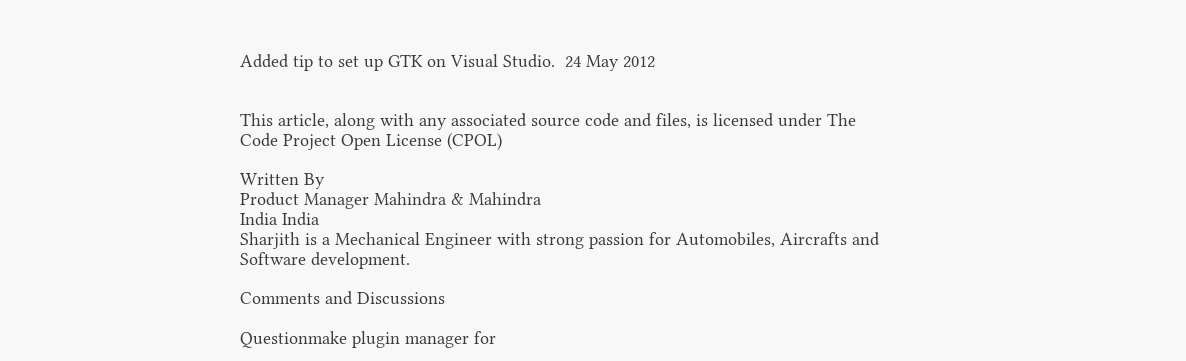Added tip to set up GTK on Visual Studio.  24 May 2012


This article, along with any associated source code and files, is licensed under The Code Project Open License (CPOL)

Written By
Product Manager Mahindra & Mahindra
India India
Sharjith is a Mechanical Engineer with strong passion for Automobiles, Aircrafts and Software development.

Comments and Discussions

Questionmake plugin manager for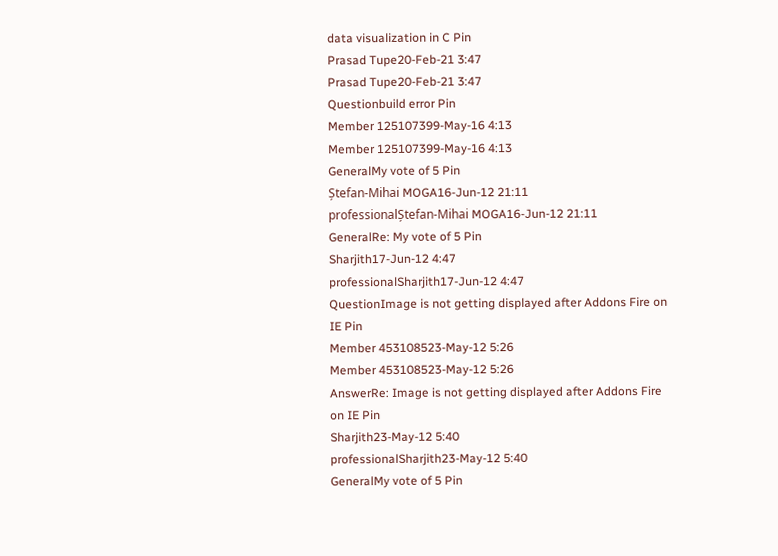data visualization in C Pin
Prasad Tupe20-Feb-21 3:47
Prasad Tupe20-Feb-21 3:47
Questionbuild error Pin
Member 125107399-May-16 4:13
Member 125107399-May-16 4:13
GeneralMy vote of 5 Pin
Ștefan-Mihai MOGA16-Jun-12 21:11
professionalȘtefan-Mihai MOGA16-Jun-12 21:11
GeneralRe: My vote of 5 Pin
Sharjith17-Jun-12 4:47
professionalSharjith17-Jun-12 4:47
QuestionImage is not getting displayed after Addons Fire on IE Pin
Member 453108523-May-12 5:26
Member 453108523-May-12 5:26
AnswerRe: Image is not getting displayed after Addons Fire on IE Pin
Sharjith23-May-12 5:40
professionalSharjith23-May-12 5:40
GeneralMy vote of 5 Pin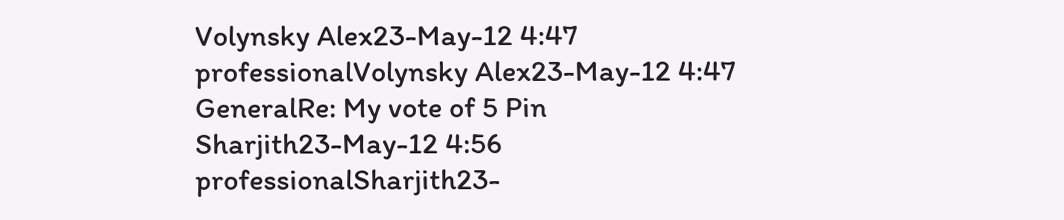Volynsky Alex23-May-12 4:47
professionalVolynsky Alex23-May-12 4:47
GeneralRe: My vote of 5 Pin
Sharjith23-May-12 4:56
professionalSharjith23-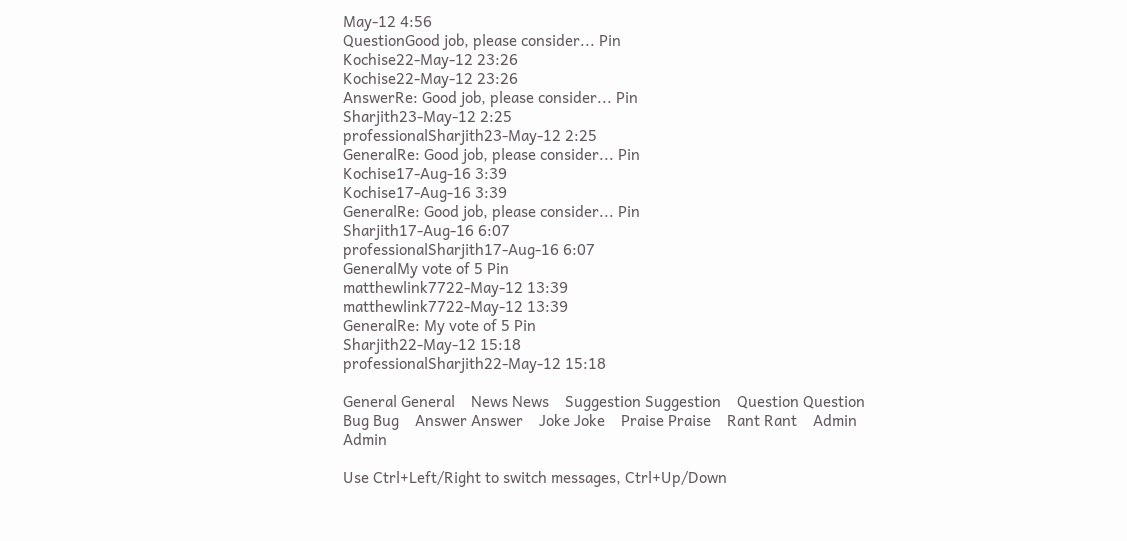May-12 4:56
QuestionGood job, please consider... Pin
Kochise22-May-12 23:26
Kochise22-May-12 23:26
AnswerRe: Good job, please consider... Pin
Sharjith23-May-12 2:25
professionalSharjith23-May-12 2:25
GeneralRe: Good job, please consider... Pin
Kochise17-Aug-16 3:39
Kochise17-Aug-16 3:39
GeneralRe: Good job, please consider... Pin
Sharjith17-Aug-16 6:07
professionalSharjith17-Aug-16 6:07
GeneralMy vote of 5 Pin
matthewlink7722-May-12 13:39
matthewlink7722-May-12 13:39
GeneralRe: My vote of 5 Pin
Sharjith22-May-12 15:18
professionalSharjith22-May-12 15:18

General General    News News    Suggestion Suggestion    Question Question    Bug Bug    Answer Answer    Joke Joke    Praise Praise    Rant Rant    Admin Admin

Use Ctrl+Left/Right to switch messages, Ctrl+Up/Down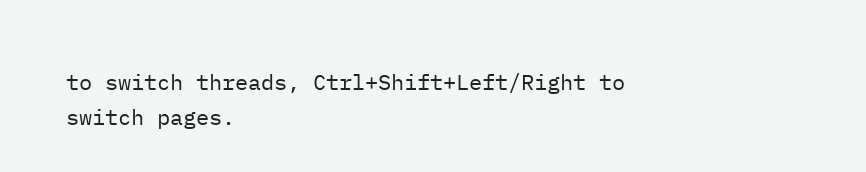to switch threads, Ctrl+Shift+Left/Right to switch pages.